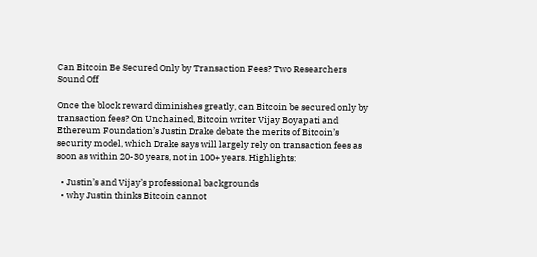Can Bitcoin Be Secured Only by Transaction Fees? Two Researchers Sound Off

Once the block reward diminishes greatly, can Bitcoin be secured only by transaction fees? On Unchained, Bitcoin writer Vijay Boyapati and Ethereum Foundation’s Justin Drake debate the merits of Bitcoin’s security model, which Drake says will largely rely on transaction fees as soon as within 20-30 years, not in 100+ years. Highlights:

  • Justin’s and Vijay’s professional backgrounds
  • why Justin thinks Bitcoin cannot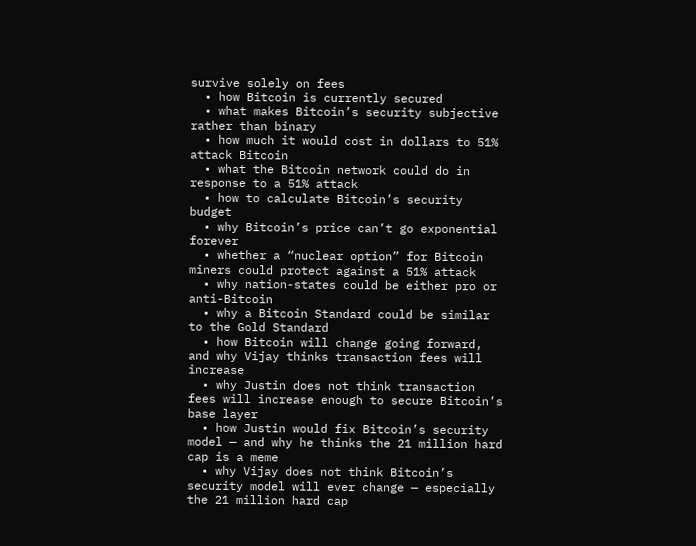survive solely on fees
  • how Bitcoin is currently secured
  • what makes Bitcoin’s security subjective rather than binary
  • how much it would cost in dollars to 51% attack Bitcoin
  • what the Bitcoin network could do in response to a 51% attack
  • how to calculate Bitcoin’s security budget
  • why Bitcoin’s price can’t go exponential forever
  • whether a “nuclear option” for Bitcoin miners could protect against a 51% attack
  • why nation-states could be either pro or anti-Bitcoin
  • why a Bitcoin Standard could be similar to the Gold Standard
  • how Bitcoin will change going forward, and why Vijay thinks transaction fees will increase
  • why Justin does not think transaction fees will increase enough to secure Bitcoin’s base layer
  • how Justin would fix Bitcoin’s security model — and why he thinks the 21 million hard cap is a meme
  • why Vijay does not think Bitcoin’s security model will ever change — especially the 21 million hard cap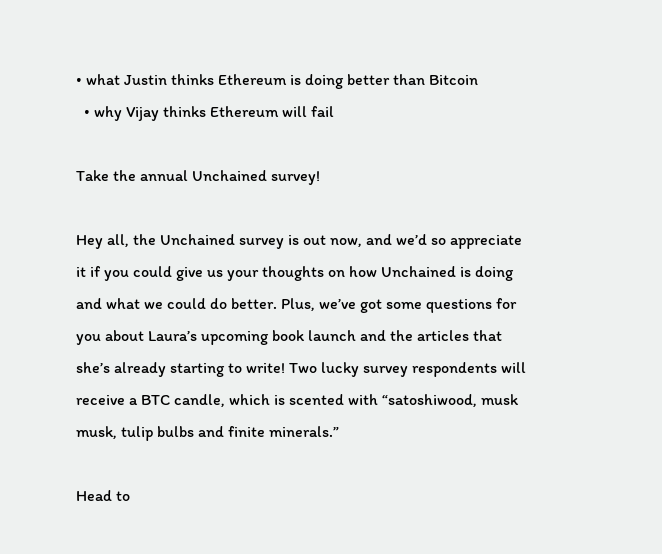• what Justin thinks Ethereum is doing better than Bitcoin
  • why Vijay thinks Ethereum will fail

Take the annual Unchained survey!

Hey all, the Unchained survey is out now, and we’d so appreciate it if you could give us your thoughts on how Unchained is doing and what we could do better. Plus, we’ve got some questions for you about Laura’s upcoming book launch and the articles that she’s already starting to write! Two lucky survey respondents will receive a BTC candle, which is scented with “satoshiwood, musk musk, tulip bulbs and finite minerals.”

Head to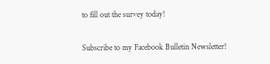to fill out the survey today!

Subscribe to my Facebook Bulletin Newsletter!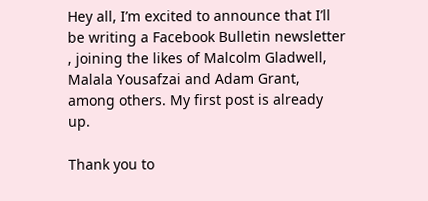Hey all, I’m excited to announce that I’ll be writing a Facebook Bulletin newsletter , joining the likes of Malcolm Gladwell, Malala Yousafzai and Adam Grant, among others. My first post is already up.

Thank you to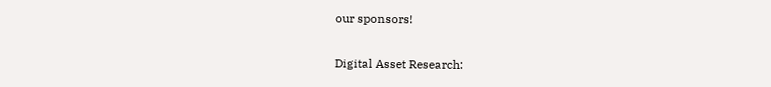our sponsors!

Digital Asset Research: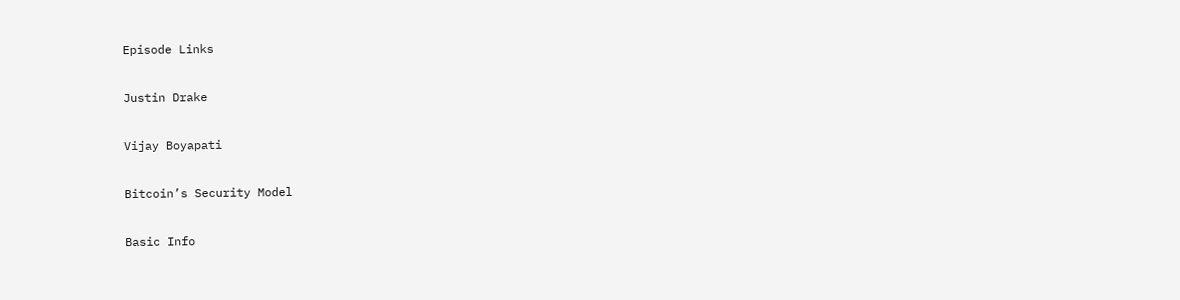Episode Links

Justin Drake

Vijay Boyapati

Bitcoin’s Security Model

Basic Info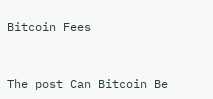Bitcoin Fees


The post Can Bitcoin Be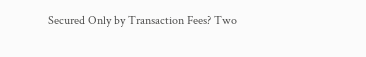Secured Only by Transaction Fees? Two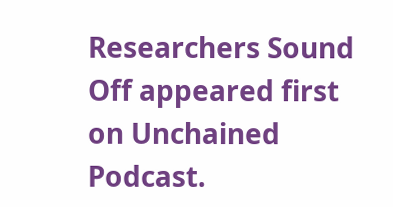Researchers Sound Off appeared first on Unchained Podcast.